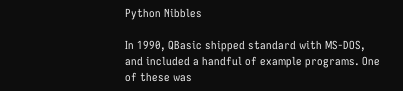Python Nibbles

In 1990, QBasic shipped standard with MS-DOS, and included a handful of example programs. One of these was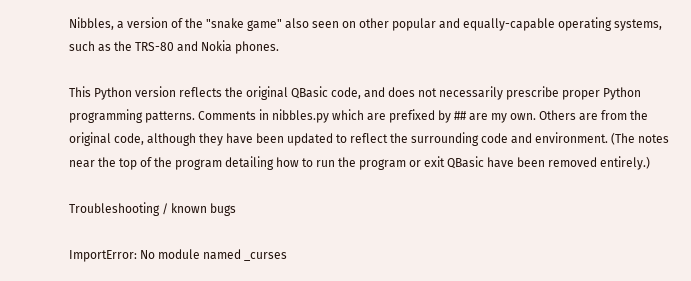Nibbles, a version of the "snake game" also seen on other popular and equally-capable operating systems, such as the TRS-80 and Nokia phones.

This Python version reflects the original QBasic code, and does not necessarily prescribe proper Python programming patterns. Comments in nibbles.py which are prefixed by ## are my own. Others are from the original code, although they have been updated to reflect the surrounding code and environment. (The notes near the top of the program detailing how to run the program or exit QBasic have been removed entirely.)

Troubleshooting / known bugs

ImportError: No module named _curses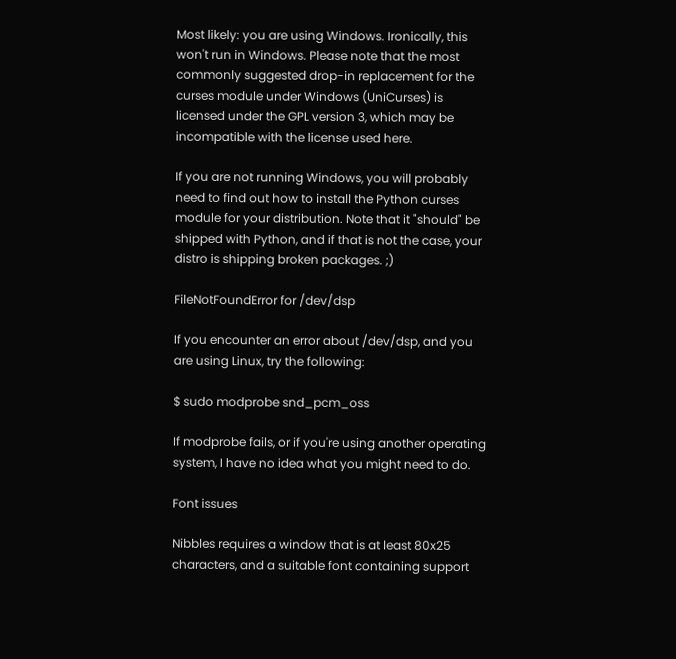Most likely: you are using Windows. Ironically, this won't run in Windows. Please note that the most commonly suggested drop-in replacement for the curses module under Windows (UniCurses) is licensed under the GPL version 3, which may be incompatible with the license used here.

If you are not running Windows, you will probably need to find out how to install the Python curses module for your distribution. Note that it "should" be shipped with Python, and if that is not the case, your distro is shipping broken packages. ;)

FileNotFoundError for /dev/dsp

If you encounter an error about /dev/dsp, and you are using Linux, try the following:

$ sudo modprobe snd_pcm_oss

If modprobe fails, or if you're using another operating system, I have no idea what you might need to do.

Font issues

Nibbles requires a window that is at least 80x25 characters, and a suitable font containing support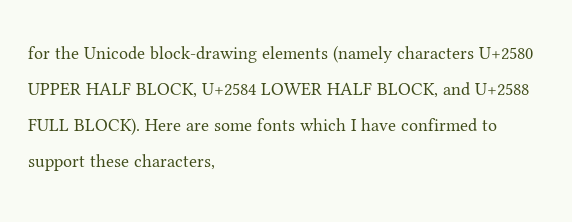for the Unicode block-drawing elements (namely characters U+2580 UPPER HALF BLOCK, U+2584 LOWER HALF BLOCK, and U+2588 FULL BLOCK). Here are some fonts which I have confirmed to support these characters,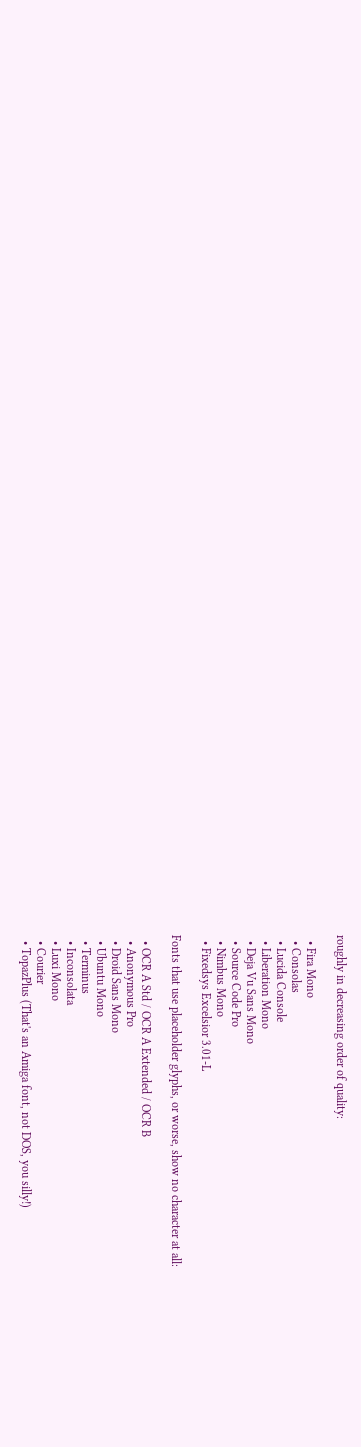roughly in decreasing order of quality:

  • Fira Mono
  • Consolas
  • Lucida Console
  • Liberation Mono
  • Deja Vu Sans Mono
  • Source Code Pro
  • Nimbus Mono
  • Fixedsys Excelsior 3.01-L

Fonts that use placeholder glyphs, or worse, show no character at all:

  • OCR A Std / OCR A Extended / OCR B
  • Anonymous Pro
  • Droid Sans Mono
  • Ubuntu Mono
  • Terminus
  • Inconsolata
  • Luxi Mono
  • Courier
  • TopazPlus (That's an Amiga font, not DOS, you silly!)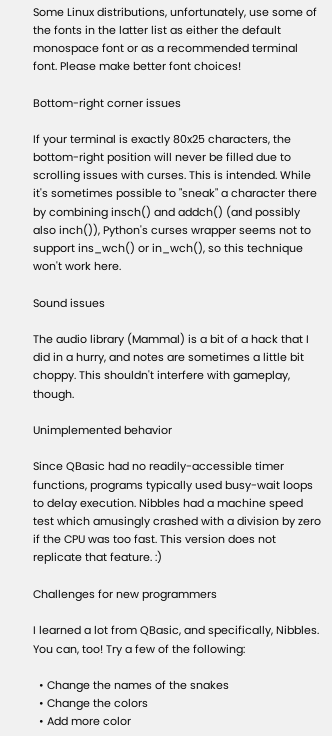Some Linux distributions, unfortunately, use some of the fonts in the latter list as either the default monospace font or as a recommended terminal font. Please make better font choices!

Bottom-right corner issues

If your terminal is exactly 80x25 characters, the bottom-right position will never be filled due to scrolling issues with curses. This is intended. While it's sometimes possible to "sneak" a character there by combining insch() and addch() (and possibly also inch()), Python's curses wrapper seems not to support ins_wch() or in_wch(), so this technique won't work here.

Sound issues

The audio library (Mammal) is a bit of a hack that I did in a hurry, and notes are sometimes a little bit choppy. This shouldn't interfere with gameplay, though.

Unimplemented behavior

Since QBasic had no readily-accessible timer functions, programs typically used busy-wait loops to delay execution. Nibbles had a machine speed test which amusingly crashed with a division by zero if the CPU was too fast. This version does not replicate that feature. :)

Challenges for new programmers

I learned a lot from QBasic, and specifically, Nibbles. You can, too! Try a few of the following:

  • Change the names of the snakes
  • Change the colors
  • Add more color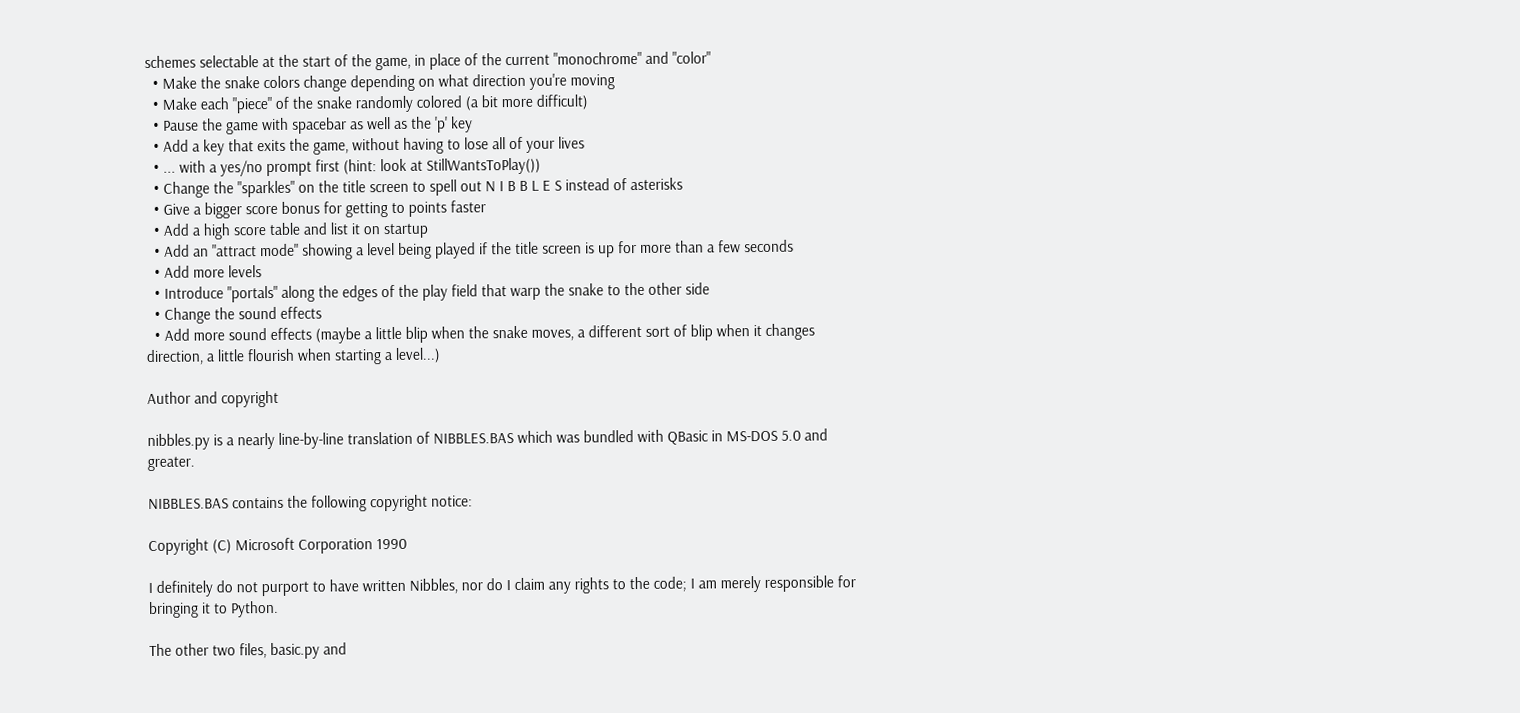schemes selectable at the start of the game, in place of the current "monochrome" and "color"
  • Make the snake colors change depending on what direction you're moving
  • Make each "piece" of the snake randomly colored (a bit more difficult)
  • Pause the game with spacebar as well as the 'p' key
  • Add a key that exits the game, without having to lose all of your lives
  • ... with a yes/no prompt first (hint: look at StillWantsToPlay())
  • Change the "sparkles" on the title screen to spell out N I B B L E S instead of asterisks
  • Give a bigger score bonus for getting to points faster
  • Add a high score table and list it on startup
  • Add an "attract mode" showing a level being played if the title screen is up for more than a few seconds
  • Add more levels
  • Introduce "portals" along the edges of the play field that warp the snake to the other side
  • Change the sound effects
  • Add more sound effects (maybe a little blip when the snake moves, a different sort of blip when it changes direction, a little flourish when starting a level...)

Author and copyright

nibbles.py is a nearly line-by-line translation of NIBBLES.BAS which was bundled with QBasic in MS-DOS 5.0 and greater.

NIBBLES.BAS contains the following copyright notice:

Copyright (C) Microsoft Corporation 1990

I definitely do not purport to have written Nibbles, nor do I claim any rights to the code; I am merely responsible for bringing it to Python.

The other two files, basic.py and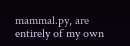mammal.py, are entirely of my own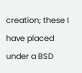creation; these I have placed under a BSD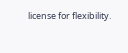license for flexibility.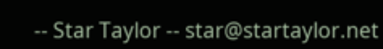-- Star Taylor -- star@startaylor.net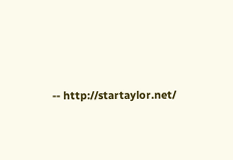-- http://startaylor.net/